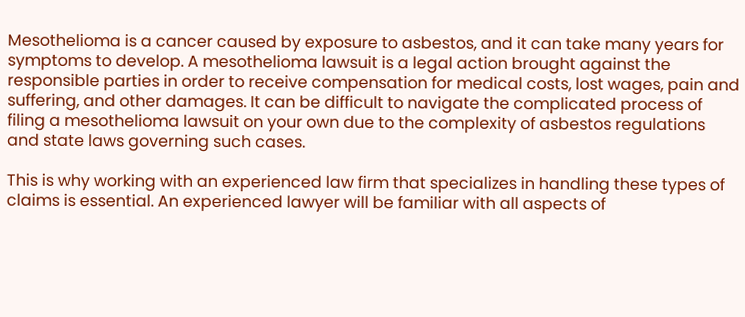Mesothelioma is a cancer caused by exposure to asbestos, and it can take many years for symptoms to develop. A mesothelioma lawsuit is a legal action brought against the responsible parties in order to receive compensation for medical costs, lost wages, pain and suffering, and other damages. It can be difficult to navigate the complicated process of filing a mesothelioma lawsuit on your own due to the complexity of asbestos regulations and state laws governing such cases.

This is why working with an experienced law firm that specializes in handling these types of claims is essential. An experienced lawyer will be familiar with all aspects of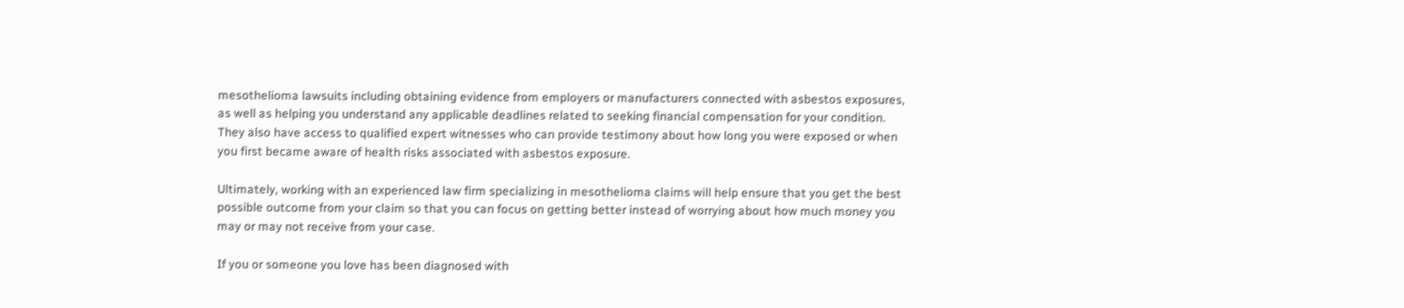mesothelioma lawsuits including obtaining evidence from employers or manufacturers connected with asbestos exposures, as well as helping you understand any applicable deadlines related to seeking financial compensation for your condition. They also have access to qualified expert witnesses who can provide testimony about how long you were exposed or when you first became aware of health risks associated with asbestos exposure.

Ultimately, working with an experienced law firm specializing in mesothelioma claims will help ensure that you get the best possible outcome from your claim so that you can focus on getting better instead of worrying about how much money you may or may not receive from your case.

If you or someone you love has been diagnosed with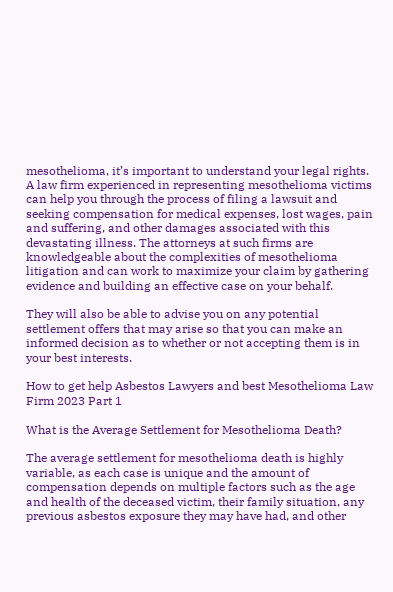mesothelioma, it’s important to understand your legal rights. A law firm experienced in representing mesothelioma victims can help you through the process of filing a lawsuit and seeking compensation for medical expenses, lost wages, pain and suffering, and other damages associated with this devastating illness. The attorneys at such firms are knowledgeable about the complexities of mesothelioma litigation and can work to maximize your claim by gathering evidence and building an effective case on your behalf.

They will also be able to advise you on any potential settlement offers that may arise so that you can make an informed decision as to whether or not accepting them is in your best interests.

How to get help Asbestos Lawyers and best Mesothelioma Law Firm 2023 Part 1

What is the Average Settlement for Mesothelioma Death?

The average settlement for mesothelioma death is highly variable, as each case is unique and the amount of compensation depends on multiple factors such as the age and health of the deceased victim, their family situation, any previous asbestos exposure they may have had, and other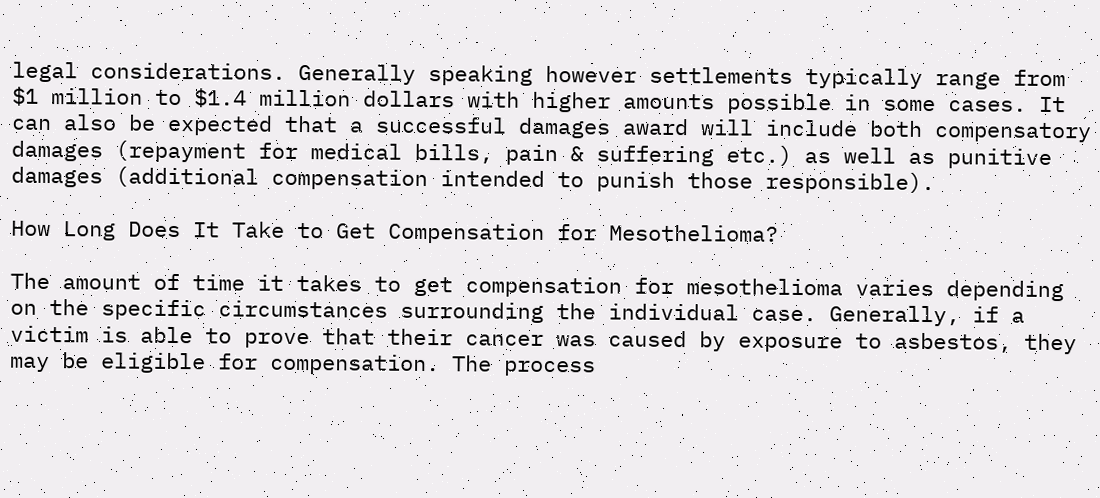legal considerations. Generally speaking however settlements typically range from $1 million to $1.4 million dollars with higher amounts possible in some cases. It can also be expected that a successful damages award will include both compensatory damages (repayment for medical bills, pain & suffering etc.) as well as punitive damages (additional compensation intended to punish those responsible).

How Long Does It Take to Get Compensation for Mesothelioma?

The amount of time it takes to get compensation for mesothelioma varies depending on the specific circumstances surrounding the individual case. Generally, if a victim is able to prove that their cancer was caused by exposure to asbestos, they may be eligible for compensation. The process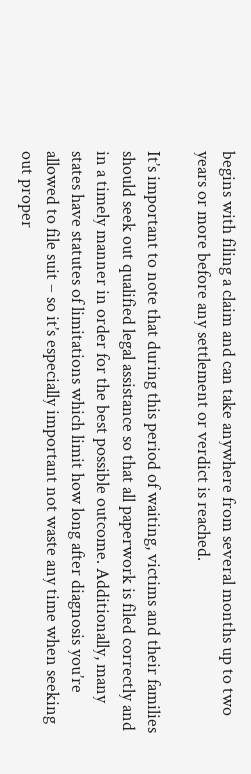begins with filing a claim and can take anywhere from several months up to two years or more before any settlement or verdict is reached.

It’s important to note that during this period of waiting, victims and their families should seek out qualified legal assistance so that all paperwork is filed correctly and in a timely manner in order for the best possible outcome. Additionally, many states have statutes of limitations which limit how long after diagnosis you’re allowed to file suit – so it’s especially important not waste any time when seeking out proper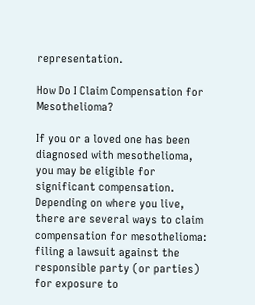representation.

How Do I Claim Compensation for Mesothelioma?

If you or a loved one has been diagnosed with mesothelioma, you may be eligible for significant compensation. Depending on where you live, there are several ways to claim compensation for mesothelioma: filing a lawsuit against the responsible party (or parties) for exposure to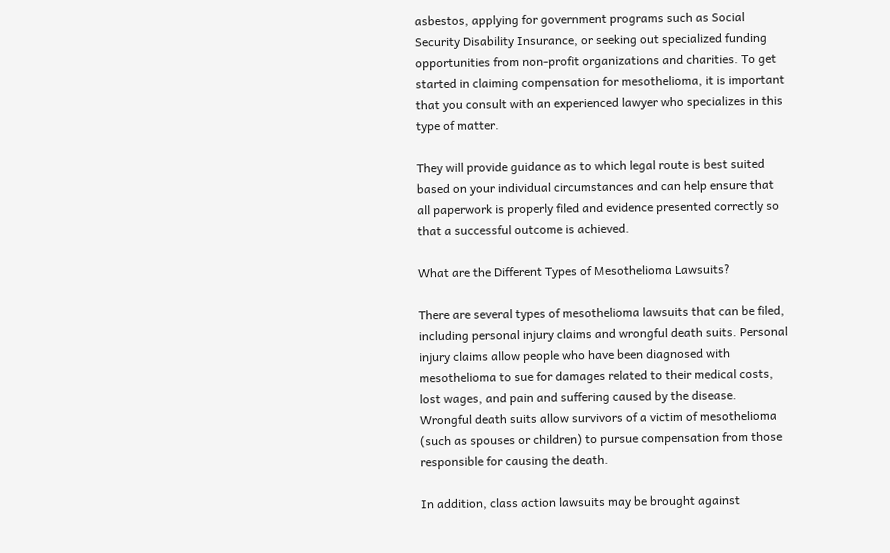asbestos, applying for government programs such as Social Security Disability Insurance, or seeking out specialized funding opportunities from non-profit organizations and charities. To get started in claiming compensation for mesothelioma, it is important that you consult with an experienced lawyer who specializes in this type of matter.

They will provide guidance as to which legal route is best suited based on your individual circumstances and can help ensure that all paperwork is properly filed and evidence presented correctly so that a successful outcome is achieved.

What are the Different Types of Mesothelioma Lawsuits?

There are several types of mesothelioma lawsuits that can be filed, including personal injury claims and wrongful death suits. Personal injury claims allow people who have been diagnosed with mesothelioma to sue for damages related to their medical costs, lost wages, and pain and suffering caused by the disease. Wrongful death suits allow survivors of a victim of mesothelioma (such as spouses or children) to pursue compensation from those responsible for causing the death.

In addition, class action lawsuits may be brought against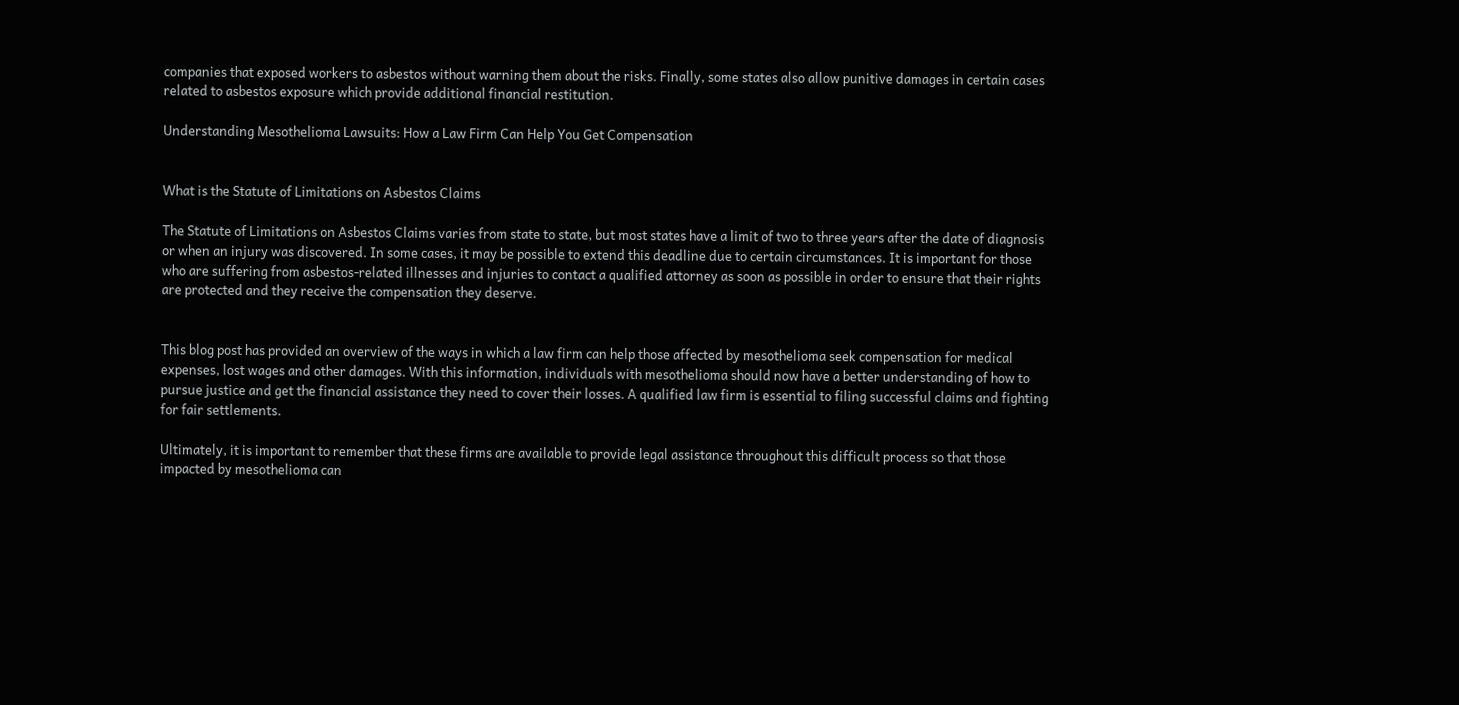companies that exposed workers to asbestos without warning them about the risks. Finally, some states also allow punitive damages in certain cases related to asbestos exposure which provide additional financial restitution.

Understanding Mesothelioma Lawsuits: How a Law Firm Can Help You Get Compensation


What is the Statute of Limitations on Asbestos Claims

The Statute of Limitations on Asbestos Claims varies from state to state, but most states have a limit of two to three years after the date of diagnosis or when an injury was discovered. In some cases, it may be possible to extend this deadline due to certain circumstances. It is important for those who are suffering from asbestos-related illnesses and injuries to contact a qualified attorney as soon as possible in order to ensure that their rights are protected and they receive the compensation they deserve.


This blog post has provided an overview of the ways in which a law firm can help those affected by mesothelioma seek compensation for medical expenses, lost wages and other damages. With this information, individuals with mesothelioma should now have a better understanding of how to pursue justice and get the financial assistance they need to cover their losses. A qualified law firm is essential to filing successful claims and fighting for fair settlements.

Ultimately, it is important to remember that these firms are available to provide legal assistance throughout this difficult process so that those impacted by mesothelioma can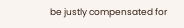be justly compensated for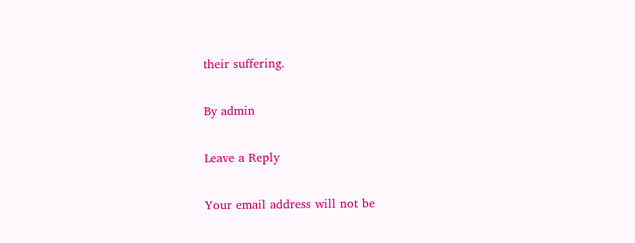their suffering.

By admin

Leave a Reply

Your email address will not be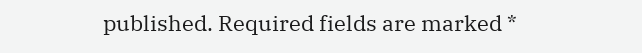published. Required fields are marked *